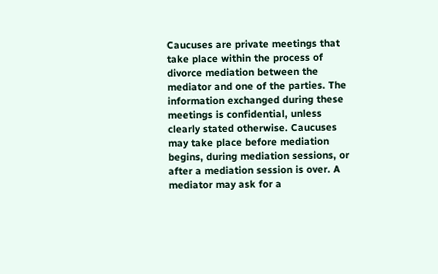Caucuses are private meetings that take place within the process of divorce mediation between the mediator and one of the parties. The information exchanged during these meetings is confidential, unless clearly stated otherwise. Caucuses may take place before mediation begins, during mediation sessions, or after a mediation session is over. A mediator may ask for a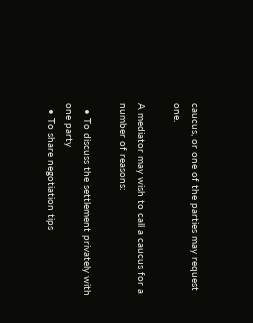caucus, or one of the parties may request one.

A mediator may wish to call a caucus for a number of reasons:

  • To discuss the settlement privately with one party
  • To share negotiation tips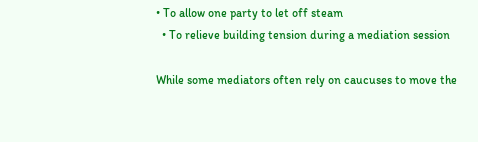• To allow one party to let off steam
  • To relieve building tension during a mediation session

While some mediators often rely on caucuses to move the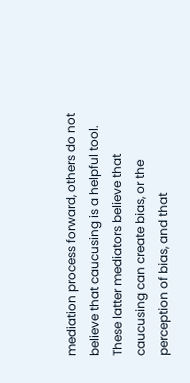mediation process forward, others do not believe that caucusing is a helpful tool. These latter mediators believe that caucusing can create bias, or the perception of bias, and that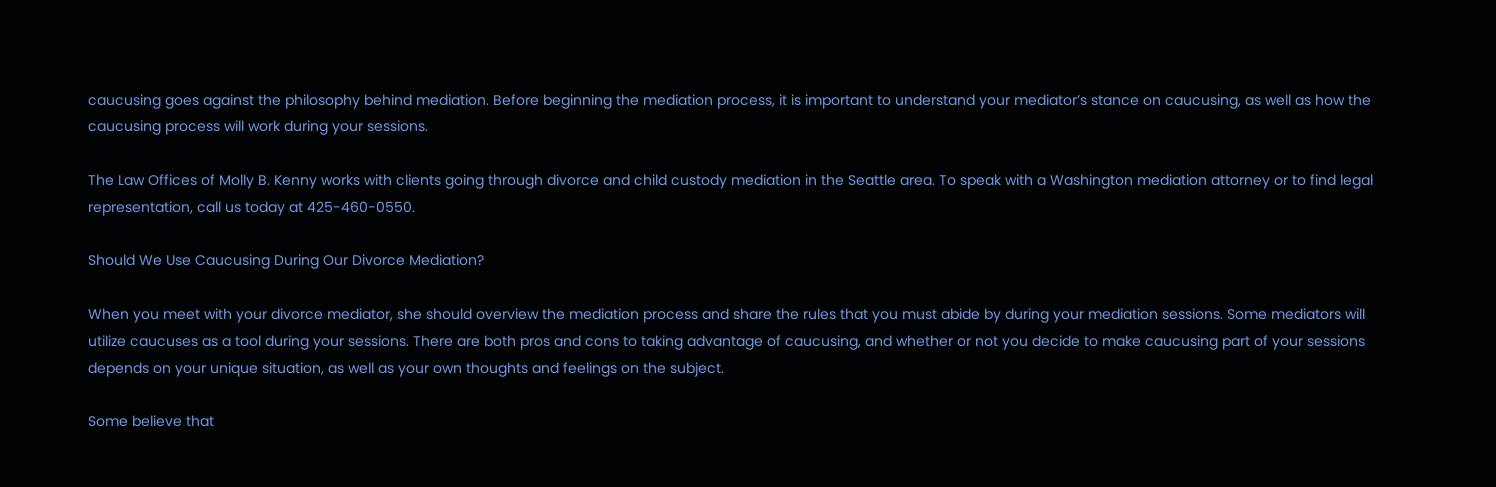caucusing goes against the philosophy behind mediation. Before beginning the mediation process, it is important to understand your mediator’s stance on caucusing, as well as how the caucusing process will work during your sessions.

The Law Offices of Molly B. Kenny works with clients going through divorce and child custody mediation in the Seattle area. To speak with a Washington mediation attorney or to find legal representation, call us today at 425-460-0550.

Should We Use Caucusing During Our Divorce Mediation?

When you meet with your divorce mediator, she should overview the mediation process and share the rules that you must abide by during your mediation sessions. Some mediators will utilize caucuses as a tool during your sessions. There are both pros and cons to taking advantage of caucusing, and whether or not you decide to make caucusing part of your sessions depends on your unique situation, as well as your own thoughts and feelings on the subject.

Some believe that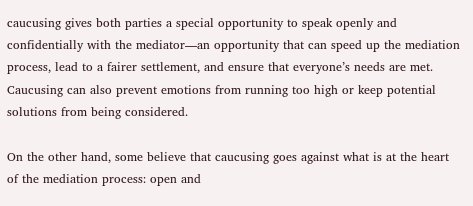caucusing gives both parties a special opportunity to speak openly and confidentially with the mediator—an opportunity that can speed up the mediation process, lead to a fairer settlement, and ensure that everyone’s needs are met. Caucusing can also prevent emotions from running too high or keep potential solutions from being considered.

On the other hand, some believe that caucusing goes against what is at the heart of the mediation process: open and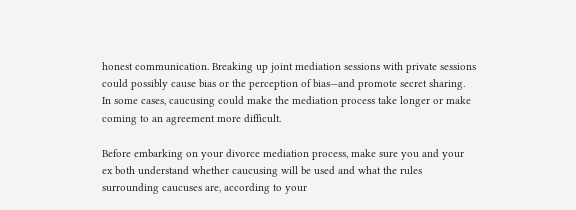honest communication. Breaking up joint mediation sessions with private sessions could possibly cause bias or the perception of bias—and promote secret sharing. In some cases, caucusing could make the mediation process take longer or make coming to an agreement more difficult.

Before embarking on your divorce mediation process, make sure you and your ex both understand whether caucusing will be used and what the rules surrounding caucuses are, according to your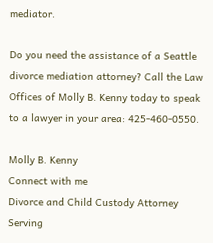mediator.

Do you need the assistance of a Seattle divorce mediation attorney? Call the Law Offices of Molly B. Kenny today to speak to a lawyer in your area: 425-460-0550.

Molly B. Kenny
Connect with me
Divorce and Child Custody Attorney Serving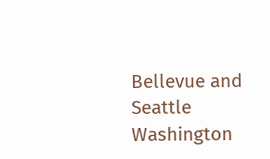Bellevue and Seattle Washington